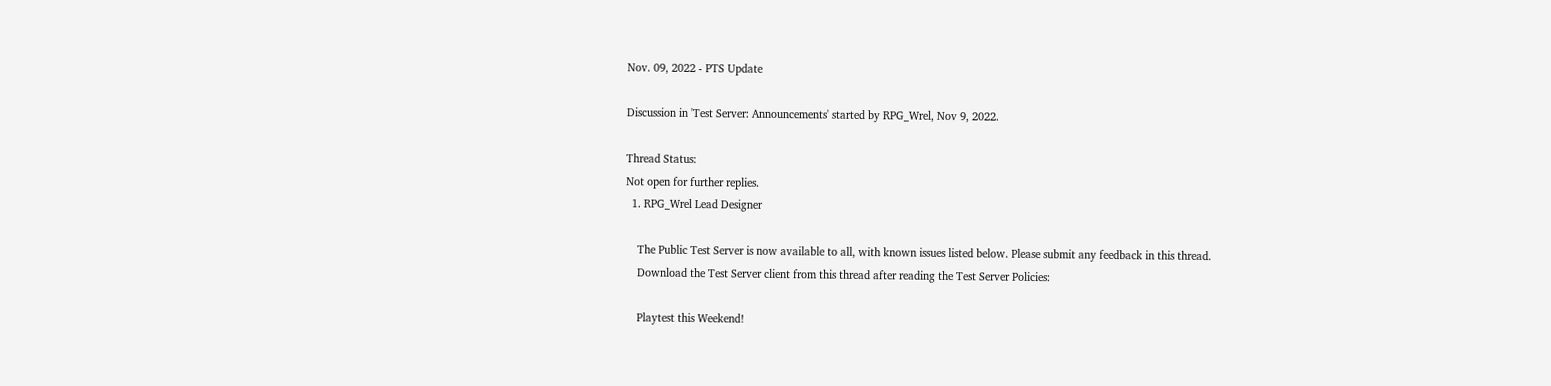Nov. 09, 2022 - PTS Update

Discussion in 'Test Server: Announcements' started by RPG_Wrel, Nov 9, 2022.

Thread Status:
Not open for further replies.
  1. RPG_Wrel Lead Designer

    The Public Test Server is now available to all, with known issues listed below. Please submit any feedback in this thread.
    Download the Test Server client from this thread after reading the Test Server Policies:

    Playtest this Weekend!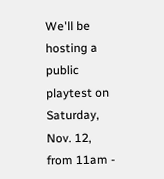We'll be hosting a public playtest on Saturday, Nov. 12, from 11am -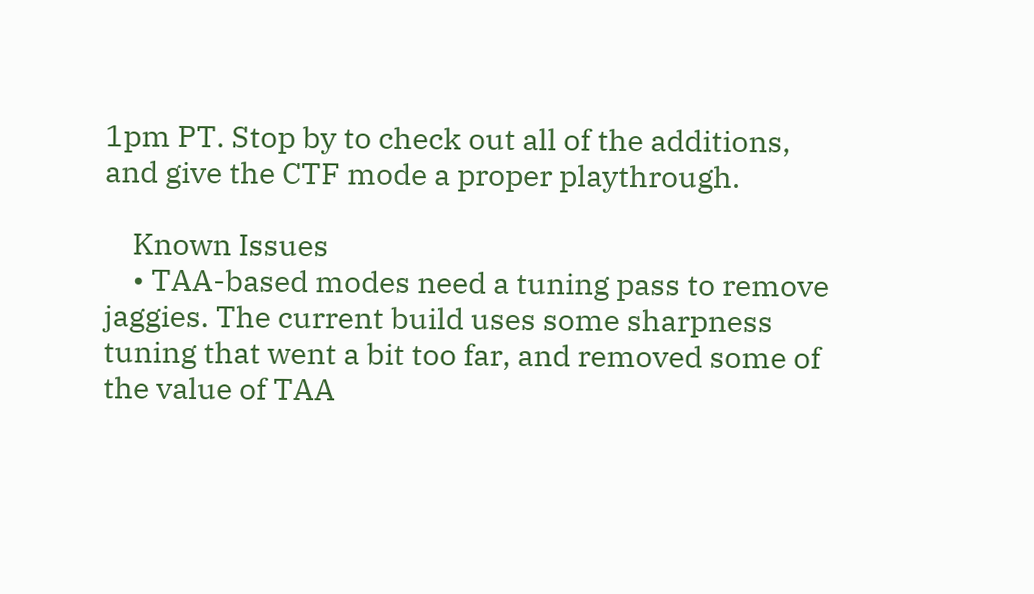1pm PT. Stop by to check out all of the additions, and give the CTF mode a proper playthrough.

    Known Issues
    • TAA-based modes need a tuning pass to remove jaggies. The current build uses some sharpness tuning that went a bit too far, and removed some of the value of TAA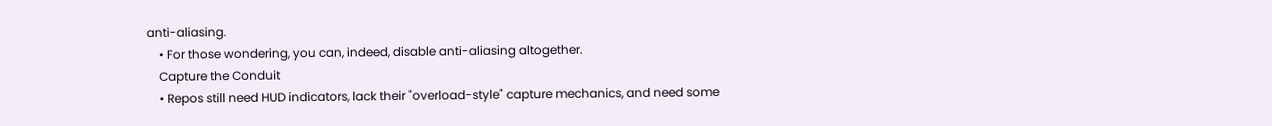anti-aliasing.
    • For those wondering, you can, indeed, disable anti-aliasing altogether.
    Capture the Conduit
    • Repos still need HUD indicators, lack their "overload-style" capture mechanics, and need some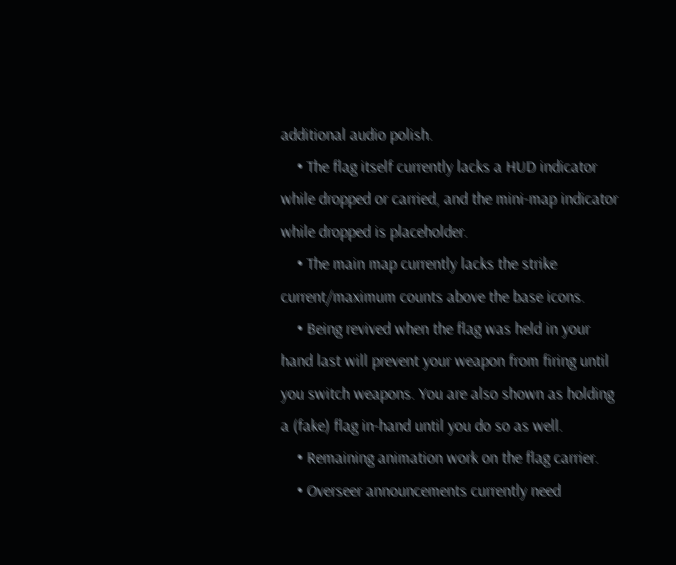additional audio polish.
    • The flag itself currently lacks a HUD indicator while dropped or carried, and the mini-map indicator while dropped is placeholder.
    • The main map currently lacks the strike current/maximum counts above the base icons.
    • Being revived when the flag was held in your hand last will prevent your weapon from firing until you switch weapons. You are also shown as holding a (fake) flag in-hand until you do so as well.
    • Remaining animation work on the flag carrier.
    • Overseer announcements currently need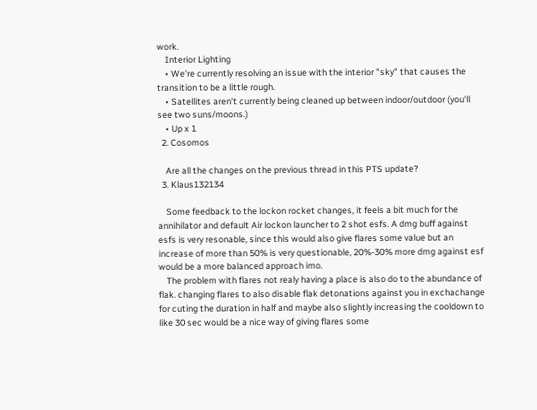work.
    Interior Lighting
    • We're currently resolving an issue with the interior "sky" that causes the transition to be a little rough.
    • Satellites aren't currently being cleaned up between indoor/outdoor (you'll see two suns/moons.)
    • Up x 1
  2. Cosomos

    Are all the changes on the previous thread in this PTS update?
  3. Klaus132134

    Some feedback to the lockon rocket changes, it feels a bit much for the annihilator and default Air lockon launcher to 2 shot esfs. A dmg buff against esfs is very resonable, since this would also give flares some value but an increase of more than 50% is very questionable, 20%-30% more dmg against esf would be a more balanced approach imo.
    The problem with flares not realy having a place is also do to the abundance of flak. changing flares to also disable flak detonations against you in exchachange for cuting the duration in half and maybe also slightly increasing the cooldown to like 30 sec would be a nice way of giving flares some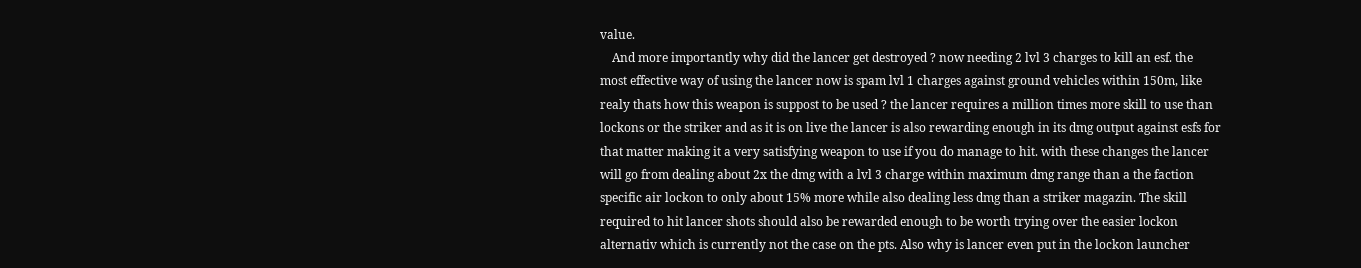value.
    And more importantly why did the lancer get destroyed ? now needing 2 lvl 3 charges to kill an esf. the most effective way of using the lancer now is spam lvl 1 charges against ground vehicles within 150m, like realy thats how this weapon is suppost to be used ? the lancer requires a million times more skill to use than lockons or the striker and as it is on live the lancer is also rewarding enough in its dmg output against esfs for that matter making it a very satisfying weapon to use if you do manage to hit. with these changes the lancer will go from dealing about 2x the dmg with a lvl 3 charge within maximum dmg range than a the faction specific air lockon to only about 15% more while also dealing less dmg than a striker magazin. The skill required to hit lancer shots should also be rewarded enough to be worth trying over the easier lockon alternativ which is currently not the case on the pts. Also why is lancer even put in the lockon launcher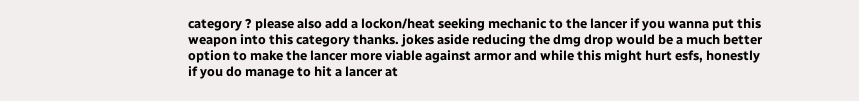category ? please also add a lockon/heat seeking mechanic to the lancer if you wanna put this weapon into this category thanks. jokes aside reducing the dmg drop would be a much better option to make the lancer more viable against armor and while this might hurt esfs, honestly if you do manage to hit a lancer at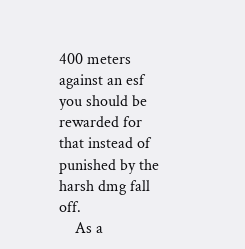400 meters against an esf you should be rewarded for that instead of punished by the harsh dmg fall off.
    As a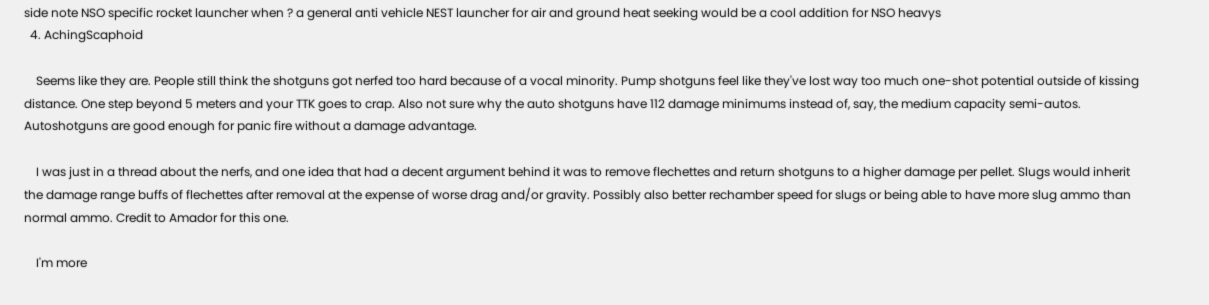side note NSO specific rocket launcher when ? a general anti vehicle NEST launcher for air and ground heat seeking would be a cool addition for NSO heavys
  4. AchingScaphoid

    Seems like they are. People still think the shotguns got nerfed too hard because of a vocal minority. Pump shotguns feel like they've lost way too much one-shot potential outside of kissing distance. One step beyond 5 meters and your TTK goes to crap. Also not sure why the auto shotguns have 112 damage minimums instead of, say, the medium capacity semi-autos. Autoshotguns are good enough for panic fire without a damage advantage.

    I was just in a thread about the nerfs, and one idea that had a decent argument behind it was to remove flechettes and return shotguns to a higher damage per pellet. Slugs would inherit the damage range buffs of flechettes after removal at the expense of worse drag and/or gravity. Possibly also better rechamber speed for slugs or being able to have more slug ammo than normal ammo. Credit to Amador for this one.

    I'm more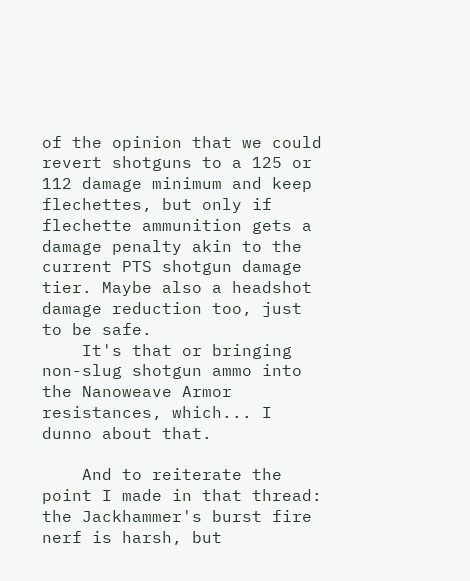of the opinion that we could revert shotguns to a 125 or 112 damage minimum and keep flechettes, but only if flechette ammunition gets a damage penalty akin to the current PTS shotgun damage tier. Maybe also a headshot damage reduction too, just to be safe.
    It's that or bringing non-slug shotgun ammo into the Nanoweave Armor resistances, which... I dunno about that.

    And to reiterate the point I made in that thread: the Jackhammer's burst fire nerf is harsh, but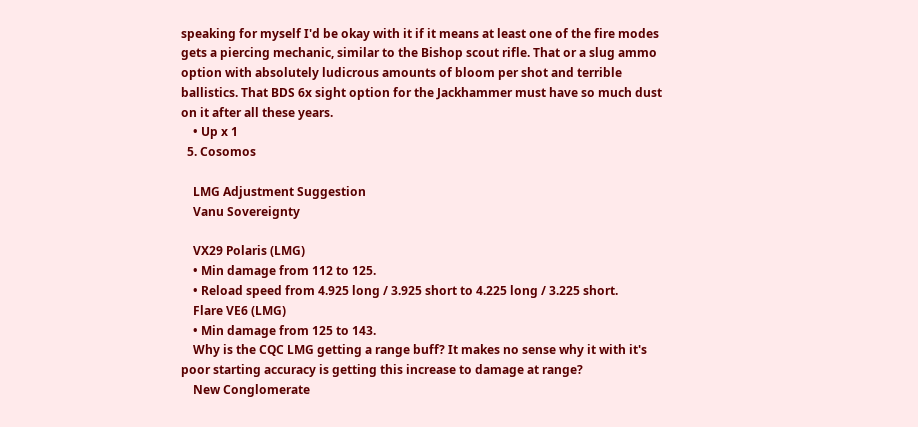speaking for myself I'd be okay with it if it means at least one of the fire modes gets a piercing mechanic, similar to the Bishop scout rifle. That or a slug ammo option with absolutely ludicrous amounts of bloom per shot and terrible ballistics. That BDS 6x sight option for the Jackhammer must have so much dust on it after all these years.
    • Up x 1
  5. Cosomos

    LMG Adjustment Suggestion
    Vanu Sovereignty

    VX29 Polaris (LMG)
    • Min damage from 112 to 125.
    • Reload speed from 4.925 long / 3.925 short to 4.225 long / 3.225 short.
    Flare VE6 (LMG)
    • Min damage from 125 to 143.
    Why is the CQC LMG getting a range buff? It makes no sense why it with it's poor starting accuracy is getting this increase to damage at range?
    New Conglomerate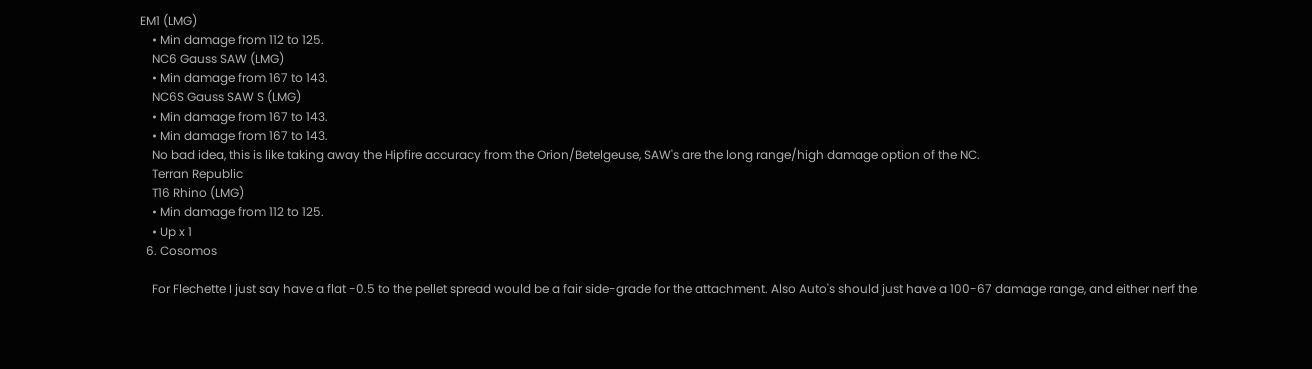EM1 (LMG)
    • Min damage from 112 to 125.
    NC6 Gauss SAW (LMG)
    • Min damage from 167 to 143.
    NC6S Gauss SAW S (LMG)
    • Min damage from 167 to 143.
    • Min damage from 167 to 143.
    No bad idea, this is like taking away the Hipfire accuracy from the Orion/Betelgeuse, SAW's are the long range/high damage option of the NC.
    Terran Republic
    T16 Rhino (LMG)
    • Min damage from 112 to 125.
    • Up x 1
  6. Cosomos

    For Flechette I just say have a flat -0.5 to the pellet spread would be a fair side-grade for the attachment. Also Auto's should just have a 100-67 damage range, and either nerf the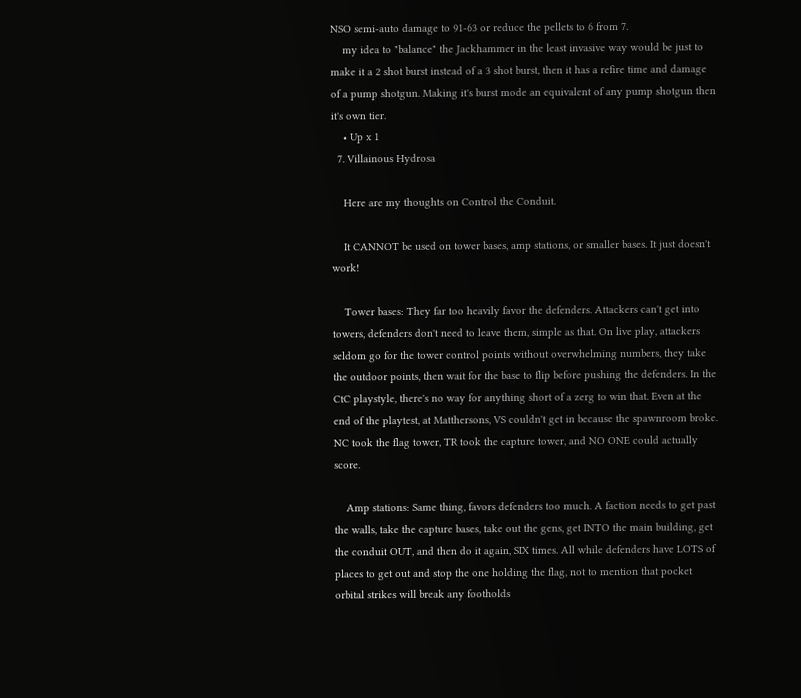NSO semi-auto damage to 91-63 or reduce the pellets to 6 from 7.
    my idea to "balance" the Jackhammer in the least invasive way would be just to make it a 2 shot burst instead of a 3 shot burst, then it has a refire time and damage of a pump shotgun. Making it's burst mode an equivalent of any pump shotgun then it's own tier.
    • Up x 1
  7. Villainous Hydrosa

    Here are my thoughts on Control the Conduit.

    It CANNOT be used on tower bases, amp stations, or smaller bases. It just doesn't work!

    Tower bases: They far too heavily favor the defenders. Attackers can't get into towers, defenders don't need to leave them, simple as that. On live play, attackers seldom go for the tower control points without overwhelming numbers, they take the outdoor points, then wait for the base to flip before pushing the defenders. In the CtC playstyle, there's no way for anything short of a zerg to win that. Even at the end of the playtest, at Matthersons, VS couldn't get in because the spawnroom broke. NC took the flag tower, TR took the capture tower, and NO ONE could actually score.

    Amp stations: Same thing, favors defenders too much. A faction needs to get past the walls, take the capture bases, take out the gens, get INTO the main building, get the conduit OUT, and then do it again, SIX times. All while defenders have LOTS of places to get out and stop the one holding the flag, not to mention that pocket orbital strikes will break any footholds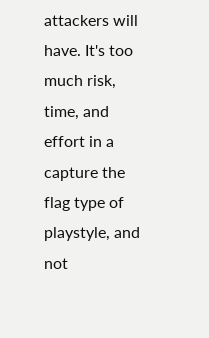attackers will have. It's too much risk, time, and effort in a capture the flag type of playstyle, and not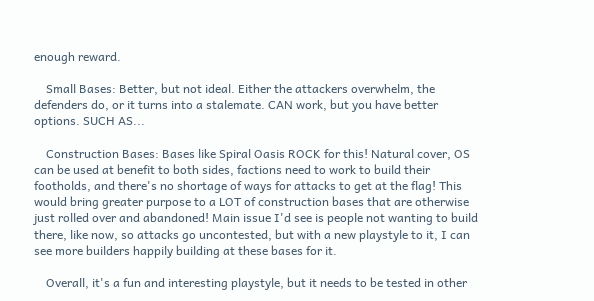enough reward.

    Small Bases: Better, but not ideal. Either the attackers overwhelm, the defenders do, or it turns into a stalemate. CAN work, but you have better options. SUCH AS...

    Construction Bases: Bases like Spiral Oasis ROCK for this! Natural cover, OS can be used at benefit to both sides, factions need to work to build their footholds, and there's no shortage of ways for attacks to get at the flag! This would bring greater purpose to a LOT of construction bases that are otherwise just rolled over and abandoned! Main issue I'd see is people not wanting to build there, like now, so attacks go uncontested, but with a new playstyle to it, I can see more builders happily building at these bases for it.

    Overall, it's a fun and interesting playstyle, but it needs to be tested in other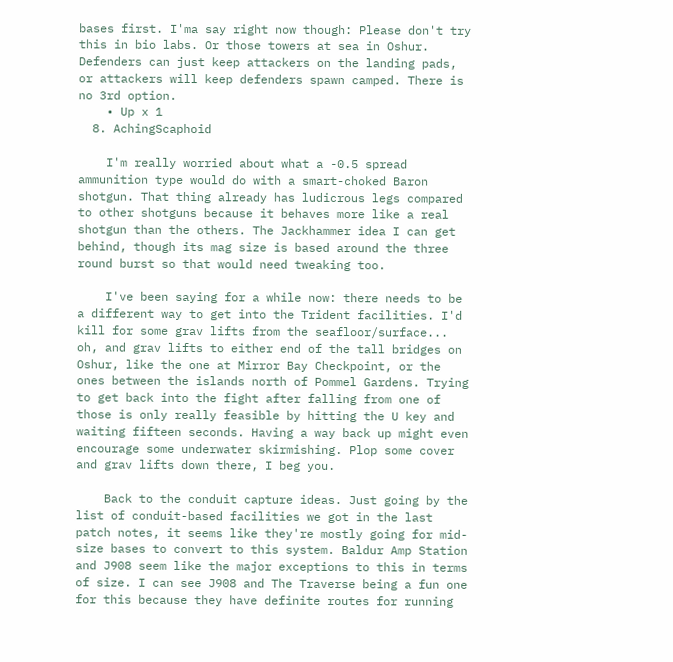bases first. I'ma say right now though: Please don't try this in bio labs. Or those towers at sea in Oshur. Defenders can just keep attackers on the landing pads, or attackers will keep defenders spawn camped. There is no 3rd option.
    • Up x 1
  8. AchingScaphoid

    I'm really worried about what a -0.5 spread ammunition type would do with a smart-choked Baron shotgun. That thing already has ludicrous legs compared to other shotguns because it behaves more like a real shotgun than the others. The Jackhammer idea I can get behind, though its mag size is based around the three round burst so that would need tweaking too.

    I've been saying for a while now: there needs to be a different way to get into the Trident facilities. I'd kill for some grav lifts from the seafloor/surface... oh, and grav lifts to either end of the tall bridges on Oshur, like the one at Mirror Bay Checkpoint, or the ones between the islands north of Pommel Gardens. Trying to get back into the fight after falling from one of those is only really feasible by hitting the U key and waiting fifteen seconds. Having a way back up might even encourage some underwater skirmishing. Plop some cover and grav lifts down there, I beg you.

    Back to the conduit capture ideas. Just going by the list of conduit-based facilities we got in the last patch notes, it seems like they're mostly going for mid-size bases to convert to this system. Baldur Amp Station and J908 seem like the major exceptions to this in terms of size. I can see J908 and The Traverse being a fun one for this because they have definite routes for running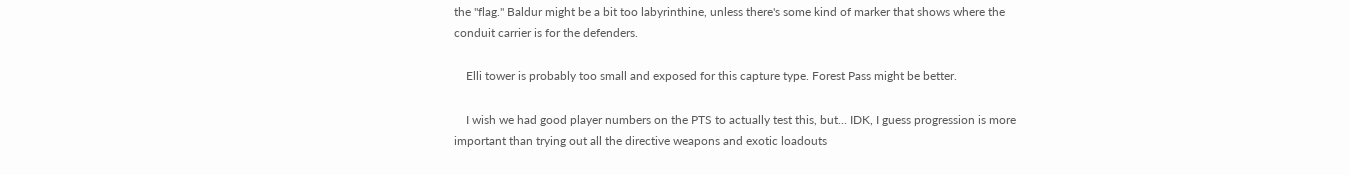the "flag." Baldur might be a bit too labyrinthine, unless there's some kind of marker that shows where the conduit carrier is for the defenders.

    Elli tower is probably too small and exposed for this capture type. Forest Pass might be better.

    I wish we had good player numbers on the PTS to actually test this, but... IDK, I guess progression is more important than trying out all the directive weapons and exotic loadouts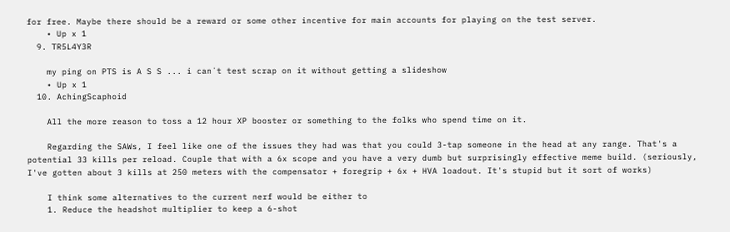for free. Maybe there should be a reward or some other incentive for main accounts for playing on the test server.
    • Up x 1
  9. TR5L4Y3R

    my ping on PTS is A S S ... i can´t test scrap on it without getting a slideshow
    • Up x 1
  10. AchingScaphoid

    All the more reason to toss a 12 hour XP booster or something to the folks who spend time on it.

    Regarding the SAWs, I feel like one of the issues they had was that you could 3-tap someone in the head at any range. That's a potential 33 kills per reload. Couple that with a 6x scope and you have a very dumb but surprisingly effective meme build. (seriously, I've gotten about 3 kills at 250 meters with the compensator + foregrip + 6x + HVA loadout. It's stupid but it sort of works)

    I think some alternatives to the current nerf would be either to
    1. Reduce the headshot multiplier to keep a 6-shot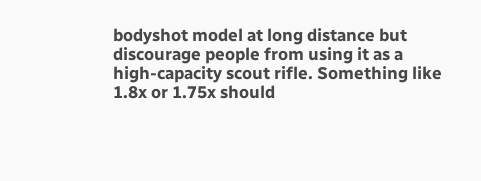bodyshot model at long distance but discourage people from using it as a high-capacity scout rifle. Something like 1.8x or 1.75x should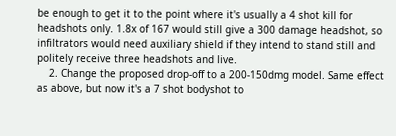be enough to get it to the point where it's usually a 4 shot kill for headshots only. 1.8x of 167 would still give a 300 damage headshot, so infiltrators would need auxiliary shield if they intend to stand still and politely receive three headshots and live.
    2. Change the proposed drop-off to a 200-150dmg model. Same effect as above, but now it's a 7 shot bodyshot to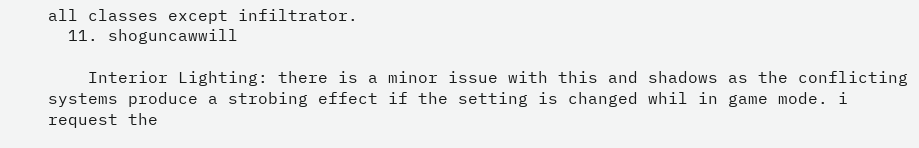all classes except infiltrator.
  11. shoguncawwill

    Interior Lighting: there is a minor issue with this and shadows as the conflicting systems produce a strobing effect if the setting is changed whil in game mode. i request the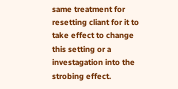same treatment for resetting cliant for it to take effect to change this setting or a investagation into the strobing effect.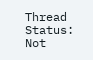Thread Status:
Not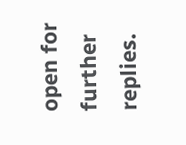open for further replies.